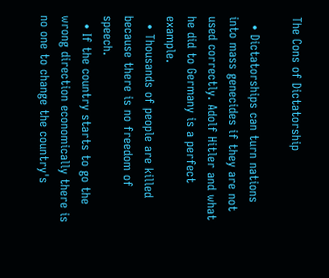The Cons of Dictatorship

  • Dictatorships can turn nations into mass genecides if they are not used correctly. Adolf Hitler and what he did to Germany is a perfect example.
  • Thousands of people are killed because there is no freedom of speech.
  • If the country starts to go the wrong direction economically there is no one to change the country's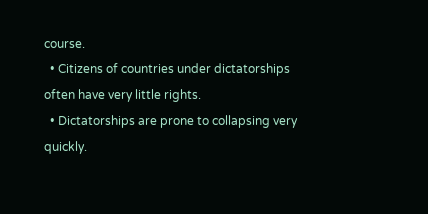course.
  • Citizens of countries under dictatorships often have very little rights.
  • Dictatorships are prone to collapsing very quickly.